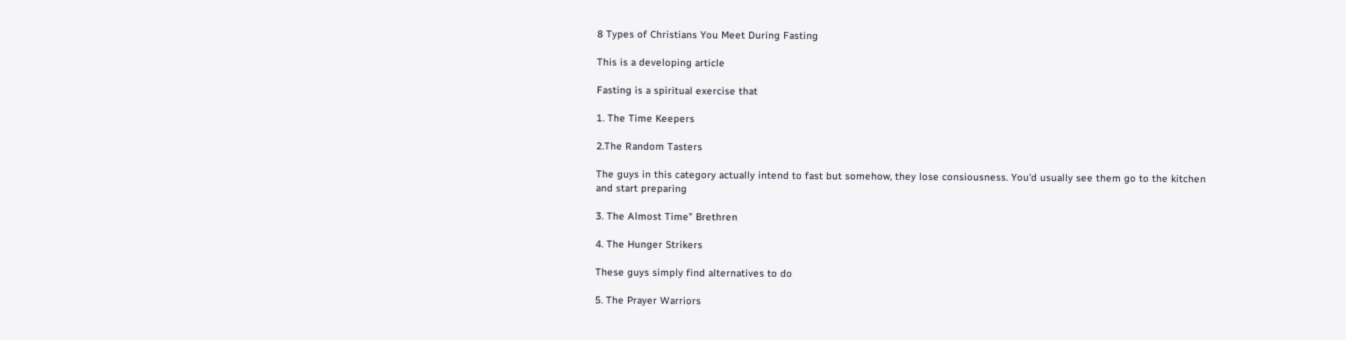8 Types of Christians You Meet During Fasting

This is a developing article

Fasting is a spiritual exercise that

1. The Time Keepers

2.The Random Tasters

The guys in this category actually intend to fast but somehow, they lose consiousness. You'd usually see them go to the kitchen and start preparing

3. The Almost Time" Brethren

4. The Hunger Strikers

These guys simply find alternatives to do

5. The Prayer Warriors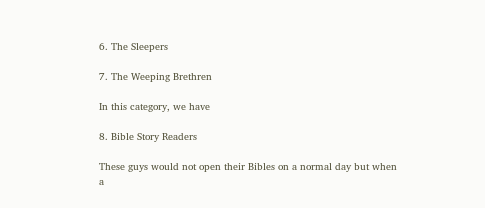6. The Sleepers

7. The Weeping Brethren

In this category, we have

8. Bible Story Readers

These guys would not open their Bibles on a normal day but when a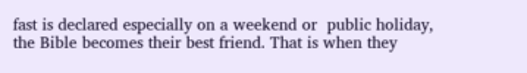fast is declared especially on a weekend or  public holiday, the Bible becomes their best friend. That is when they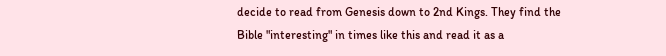decide to read from Genesis down to 2nd Kings. They find the Bible "interesting" in times like this and read it as a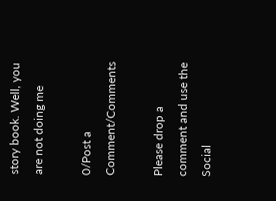story book. Well, you are not doing me

0/Post a Comment/Comments

Please drop a comment and use the Social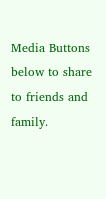Media Buttons below to share to friends and family.